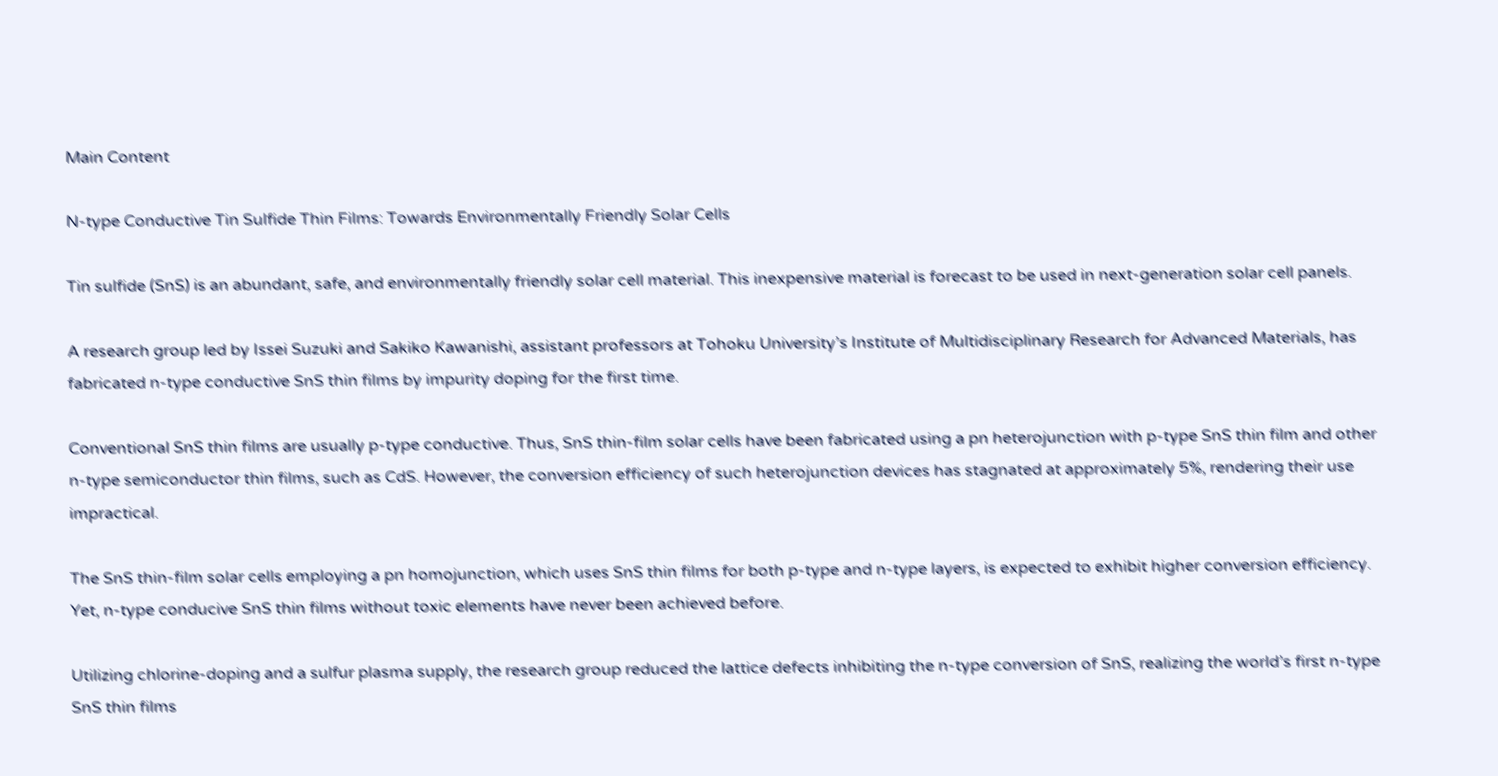Main Content

N-type Conductive Tin Sulfide Thin Films: Towards Environmentally Friendly Solar Cells

Tin sulfide (SnS) is an abundant, safe, and environmentally friendly solar cell material. This inexpensive material is forecast to be used in next-generation solar cell panels.

A research group led by Issei Suzuki and Sakiko Kawanishi, assistant professors at Tohoku University’s Institute of Multidisciplinary Research for Advanced Materials, has fabricated n-type conductive SnS thin films by impurity doping for the first time.

Conventional SnS thin films are usually p-type conductive. Thus, SnS thin-film solar cells have been fabricated using a pn heterojunction with p-type SnS thin film and other n-type semiconductor thin films, such as CdS. However, the conversion efficiency of such heterojunction devices has stagnated at approximately 5%, rendering their use impractical.

The SnS thin-film solar cells employing a pn homojunction, which uses SnS thin films for both p-type and n-type layers, is expected to exhibit higher conversion efficiency. Yet, n-type conducive SnS thin films without toxic elements have never been achieved before.

Utilizing chlorine-doping and a sulfur plasma supply, the research group reduced the lattice defects inhibiting the n-type conversion of SnS, realizing the world’s first n-type SnS thin films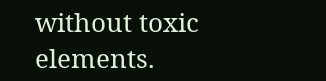without toxic elements.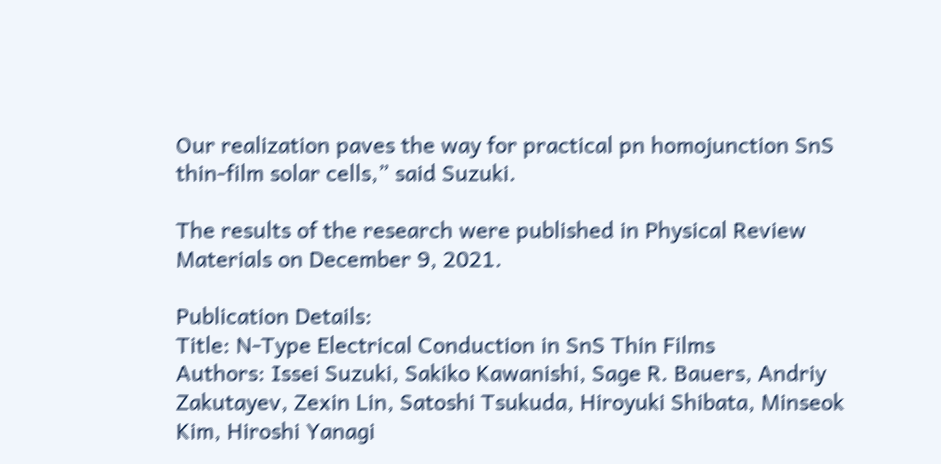Our realization paves the way for practical pn homojunction SnS thin-film solar cells,” said Suzuki.

The results of the research were published in Physical Review Materials on December 9, 2021.

Publication Details:
Title: N-Type Electrical Conduction in SnS Thin Films
Authors: Issei Suzuki, Sakiko Kawanishi, Sage R. Bauers, Andriy Zakutayev, Zexin Lin, Satoshi Tsukuda, Hiroyuki Shibata, Minseok Kim, Hiroshi Yanagi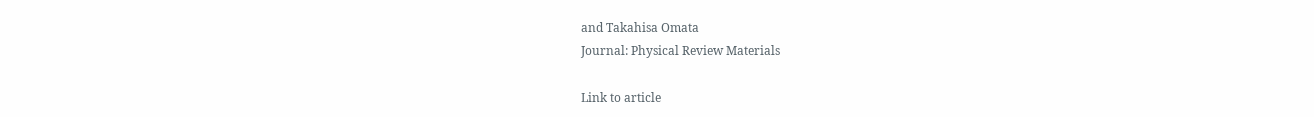and Takahisa Omata
Journal: Physical Review Materials

Link to article